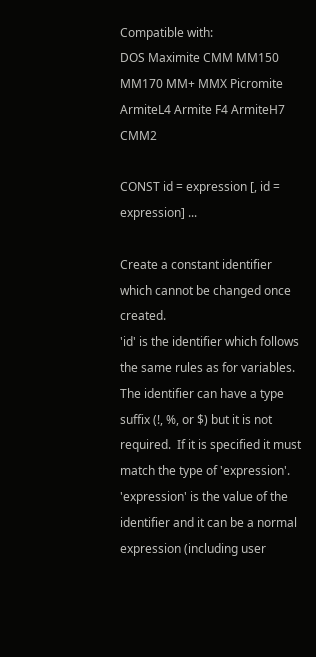Compatible with:
DOS Maximite CMM MM150 MM170 MM+ MMX Picromite ArmiteL4 Armite F4 ArmiteH7 CMM2

CONST id = expression [, id = expression] ...

Create a constant identifier which cannot be changed once created.
'id' is the identifier which follows the same rules as for variables.
The identifier can have a type suffix (!, %, or $) but it is not required.  If it is specified it must match the type of 'expression'.
'expression' is the value of the identifier and it can be a normal expression (including user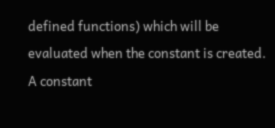defined functions) which will be evaluated when the constant is created.
A constant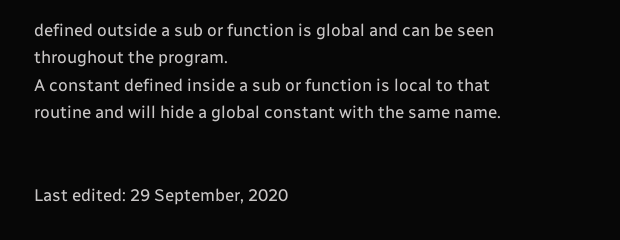defined outside a sub or function is global and can be seen throughout the program.
A constant defined inside a sub or function is local to that routine and will hide a global constant with the same name.


Last edited: 29 September, 2020